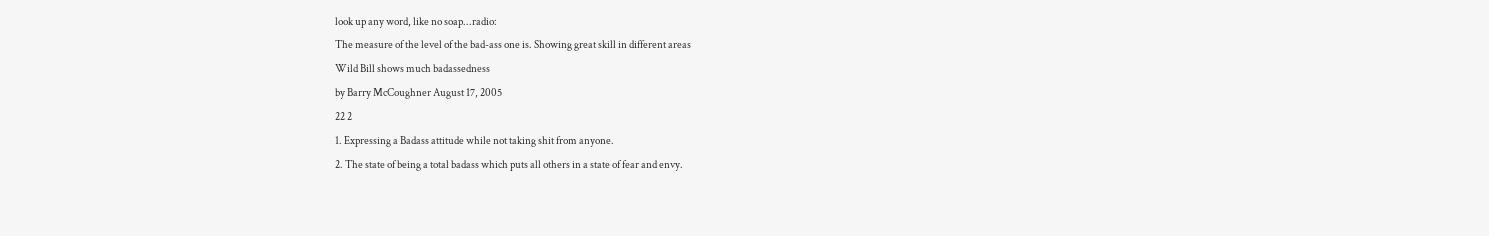look up any word, like no soap...radio:
The measure of the level of the bad-ass one is. Showing great skill in different areas
Wild Bill shows much badassedness
by Barry McCoughner August 17, 2005
22 2
1. Expressing a Badass attitude while not taking shit from anyone.
2. The state of being a total badass which puts all others in a state of fear and envy.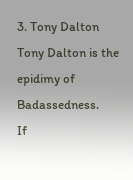3. Tony Dalton
Tony Dalton is the epidimy of Badassedness.
If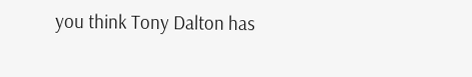you think Tony Dalton has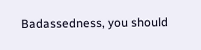Badassedness, you should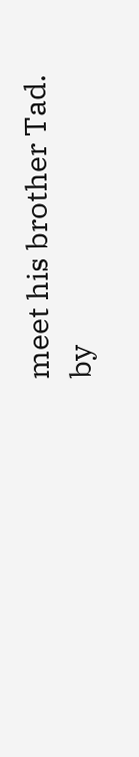meet his brother Tad.
by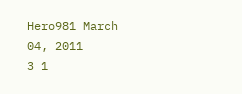Hero981 March 04, 2011
3 1